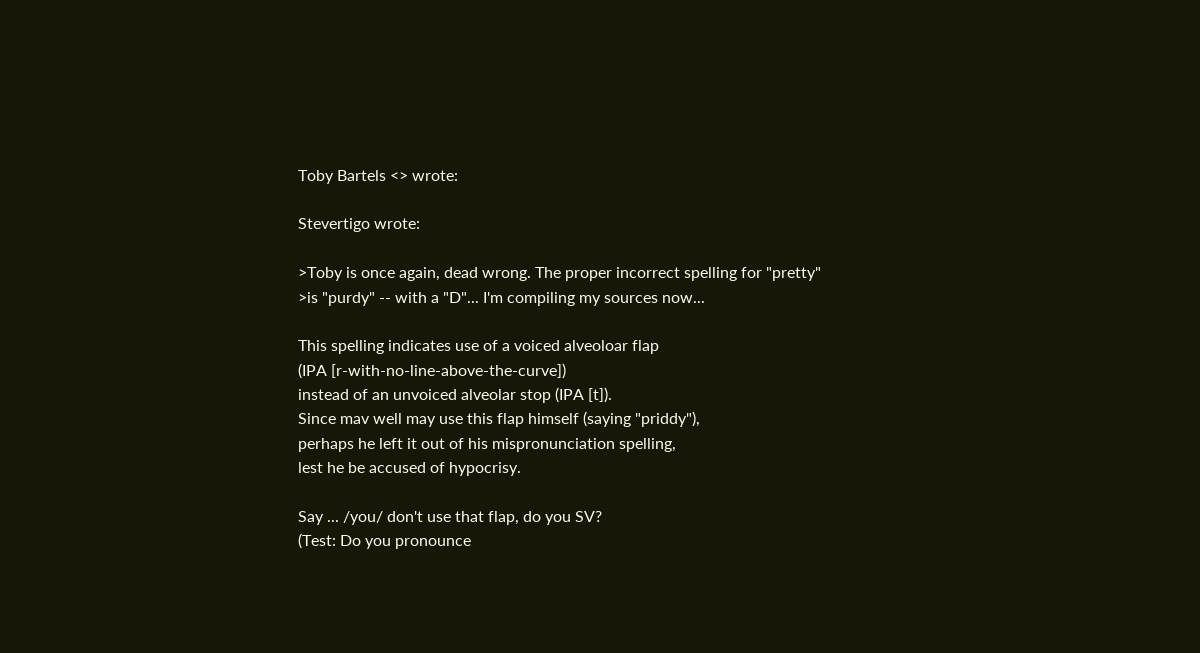Toby Bartels <> wrote:

Stevertigo wrote:

>Toby is once again, dead wrong. The proper incorrect spelling for "pretty"
>is "purdy" -- with a "D"... I'm compiling my sources now...

This spelling indicates use of a voiced alveoloar flap
(IPA [r-with-no-line-above-the-curve])
instead of an unvoiced alveolar stop (IPA [t]).
Since mav well may use this flap himself (saying "priddy"),
perhaps he left it out of his mispronunciation spelling,
lest he be accused of hypocrisy.

Say ... /you/ don't use that flap, do you SV?
(Test: Do you pronounce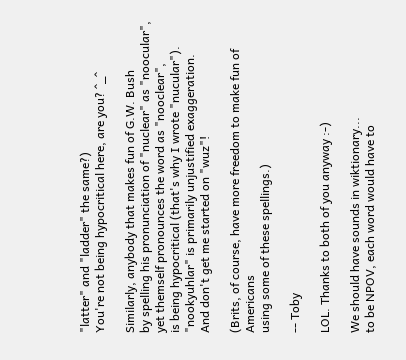"latter" and "ladder" the same?)
You're not being hypocritical here, are you? ^_^

Similarly, anybody that makes fun of G.W. Bush
by spelling his pronunciation of "nuclear" as "noocular",
yet themself pronounces the word as "nooclear",
is being hypocritical (that's why I wrote "nucular").
"nookyuhlar" is primarily unjustified exaggeration.
And don't get me started on "wuz"!

(Brits, of course, have more freedom to make fun of Americans
using some of these spellings.)

-- Toby

LOL. Thanks to both of you anyway :-)

We should have sounds in wiktionary...
to be NPOV, each word would have to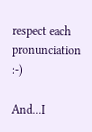respect each pronunciation :-)

And...I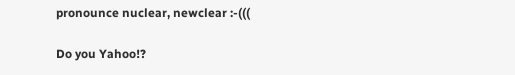pronounce nuclear, newclear :-(((

Do you Yahoo!?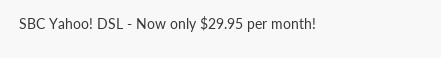SBC Yahoo! DSL - Now only $29.95 per month!